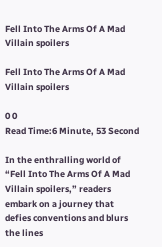Fell Into The Arms Of A Mad Villain spoilers

Fell Into The Arms Of A Mad Villain spoilers

0 0
Read Time:6 Minute, 53 Second

In the enthralling world of “Fell Into The Arms Of A Mad Villain spoilers,” readers embark on a journey that defies conventions and blurs the lines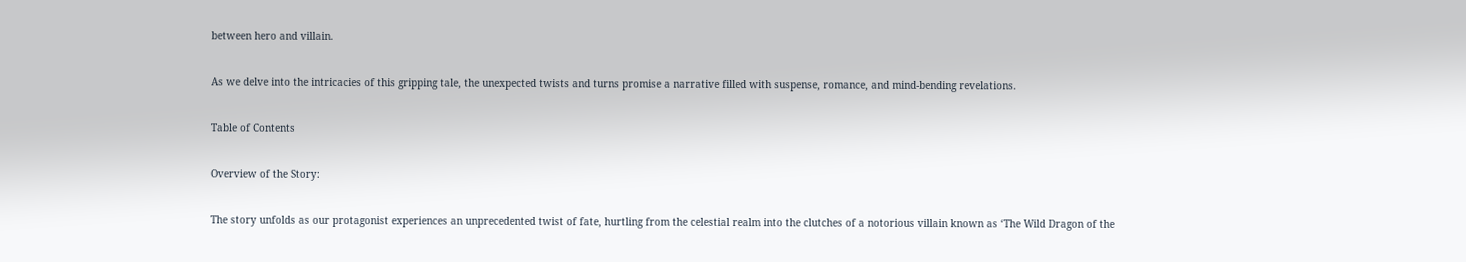between hero and villain.

As we delve into the intricacies of this gripping tale, the unexpected twists and turns promise a narrative filled with suspense, romance, and mind-bending revelations.

Table of Contents

Overview of the Story:

The story unfolds as our protagonist experiences an unprecedented twist of fate, hurtling from the celestial realm into the clutches of a notorious villain known as ‘The Wild Dragon of the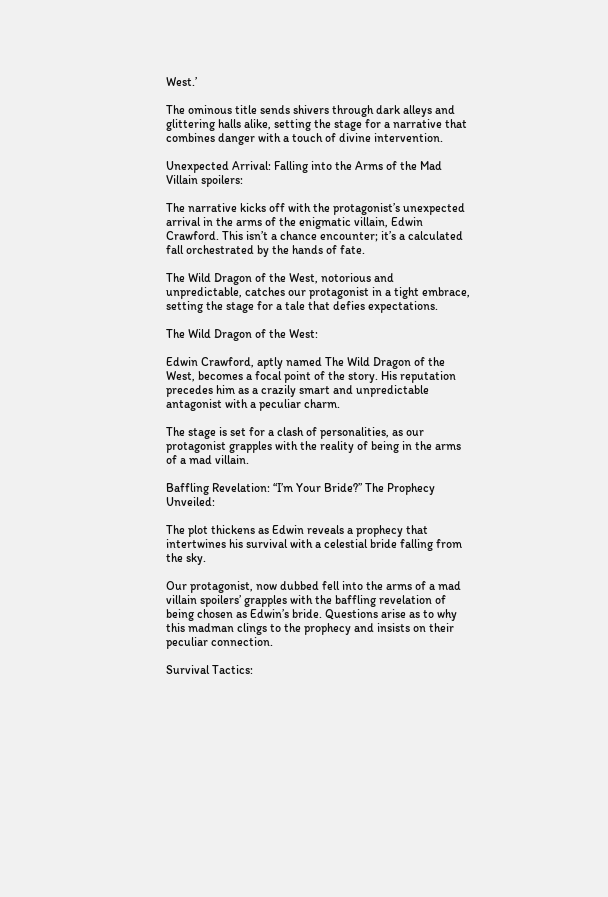West.’

The ominous title sends shivers through dark alleys and glittering halls alike, setting the stage for a narrative that combines danger with a touch of divine intervention.

Unexpected Arrival: Falling into the Arms of the Mad Villain spoilers:

The narrative kicks off with the protagonist’s unexpected arrival in the arms of the enigmatic villain, Edwin Crawford. This isn’t a chance encounter; it’s a calculated fall orchestrated by the hands of fate.

The Wild Dragon of the West, notorious and unpredictable, catches our protagonist in a tight embrace, setting the stage for a tale that defies expectations.

The Wild Dragon of the West:

Edwin Crawford, aptly named The Wild Dragon of the West, becomes a focal point of the story. His reputation precedes him as a crazily smart and unpredictable antagonist with a peculiar charm.

The stage is set for a clash of personalities, as our protagonist grapples with the reality of being in the arms of a mad villain.

Baffling Revelation: “I’m Your Bride?” The Prophecy Unveiled:

The plot thickens as Edwin reveals a prophecy that intertwines his survival with a celestial bride falling from the sky.

Our protagonist, now dubbed fell into the arms of a mad villain spoilers’ grapples with the baffling revelation of being chosen as Edwin’s bride. Questions arise as to why this madman clings to the prophecy and insists on their peculiar connection.

Survival Tactics: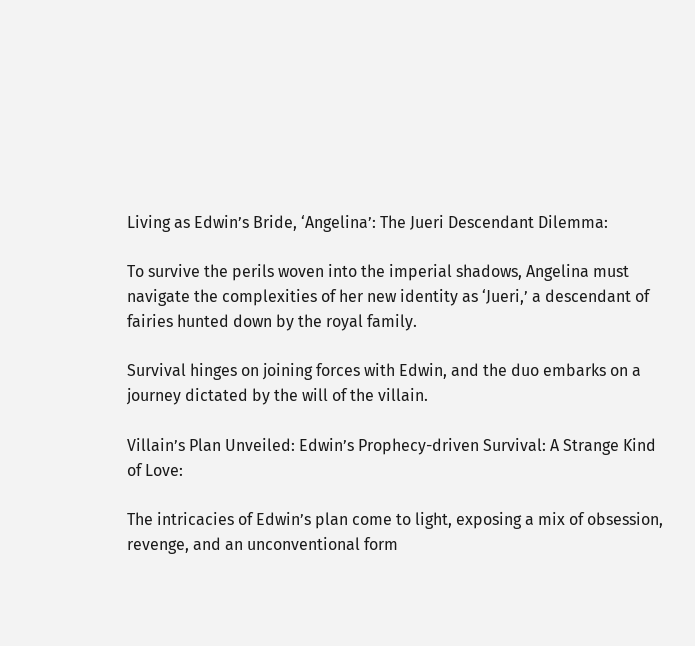Living as Edwin’s Bride, ‘Angelina’: The Jueri Descendant Dilemma:

To survive the perils woven into the imperial shadows, Angelina must navigate the complexities of her new identity as ‘Jueri,’ a descendant of fairies hunted down by the royal family.

Survival hinges on joining forces with Edwin, and the duo embarks on a journey dictated by the will of the villain.

Villain’s Plan Unveiled: Edwin’s Prophecy-driven Survival: A Strange Kind of Love:

The intricacies of Edwin’s plan come to light, exposing a mix of obsession, revenge, and an unconventional form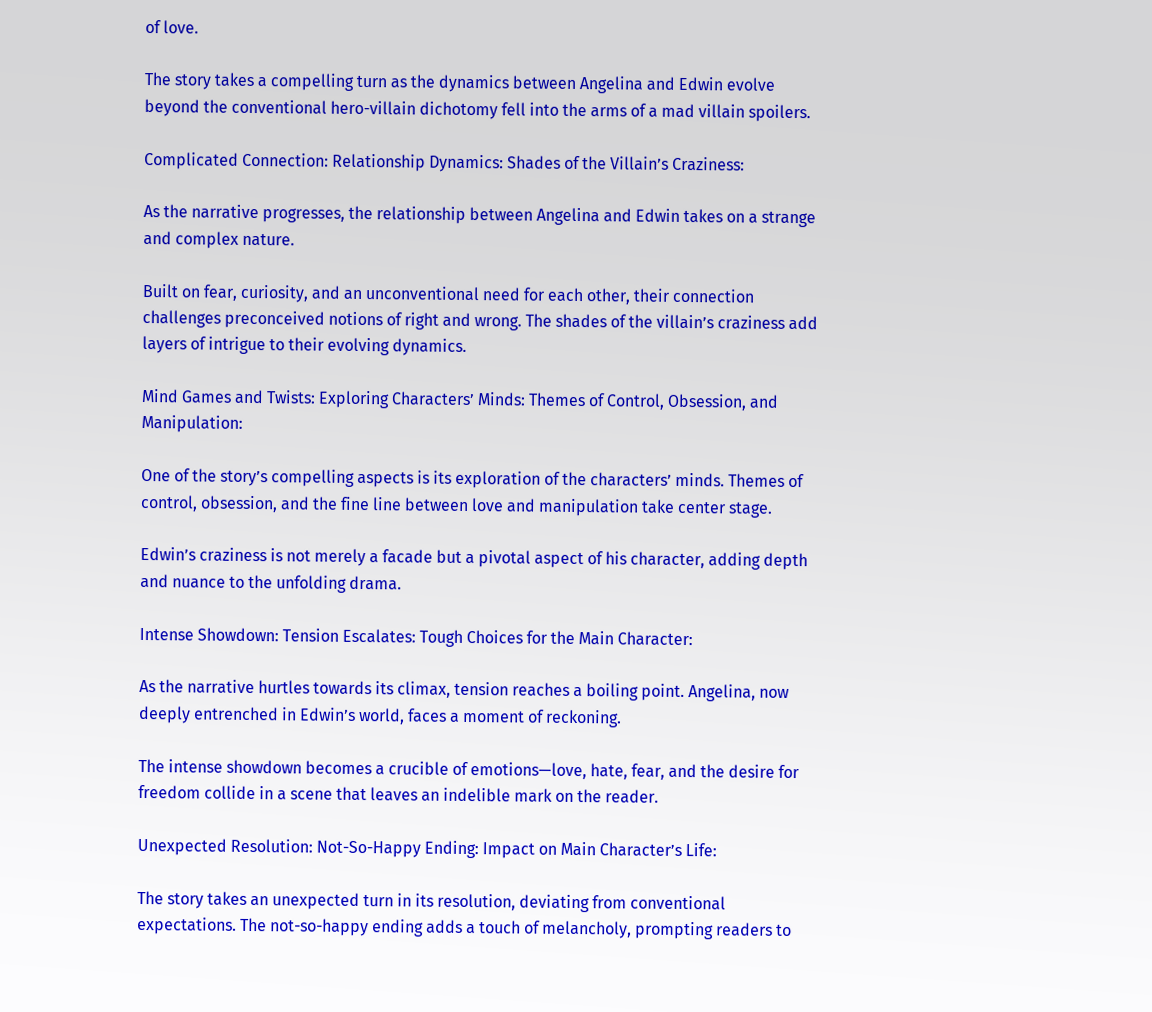of love.

The story takes a compelling turn as the dynamics between Angelina and Edwin evolve beyond the conventional hero-villain dichotomy fell into the arms of a mad villain spoilers.

Complicated Connection: Relationship Dynamics: Shades of the Villain’s Craziness:

As the narrative progresses, the relationship between Angelina and Edwin takes on a strange and complex nature.

Built on fear, curiosity, and an unconventional need for each other, their connection challenges preconceived notions of right and wrong. The shades of the villain’s craziness add layers of intrigue to their evolving dynamics.

Mind Games and Twists: Exploring Characters’ Minds: Themes of Control, Obsession, and Manipulation:

One of the story’s compelling aspects is its exploration of the characters’ minds. Themes of control, obsession, and the fine line between love and manipulation take center stage.

Edwin’s craziness is not merely a facade but a pivotal aspect of his character, adding depth and nuance to the unfolding drama.

Intense Showdown: Tension Escalates: Tough Choices for the Main Character:

As the narrative hurtles towards its climax, tension reaches a boiling point. Angelina, now deeply entrenched in Edwin’s world, faces a moment of reckoning.

The intense showdown becomes a crucible of emotions—love, hate, fear, and the desire for freedom collide in a scene that leaves an indelible mark on the reader.

Unexpected Resolution: Not-So-Happy Ending: Impact on Main Character’s Life:

The story takes an unexpected turn in its resolution, deviating from conventional expectations. The not-so-happy ending adds a touch of melancholy, prompting readers to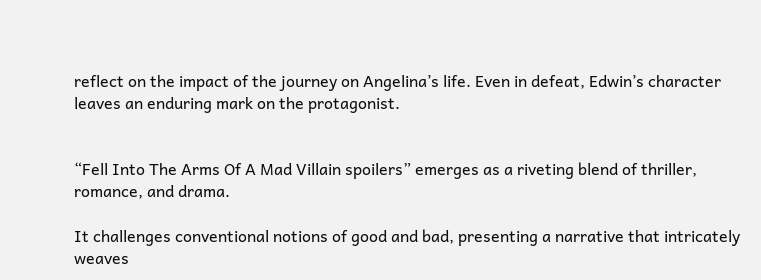reflect on the impact of the journey on Angelina’s life. Even in defeat, Edwin’s character leaves an enduring mark on the protagonist.


“Fell Into The Arms Of A Mad Villain spoilers” emerges as a riveting blend of thriller, romance, and drama.

It challenges conventional notions of good and bad, presenting a narrative that intricately weaves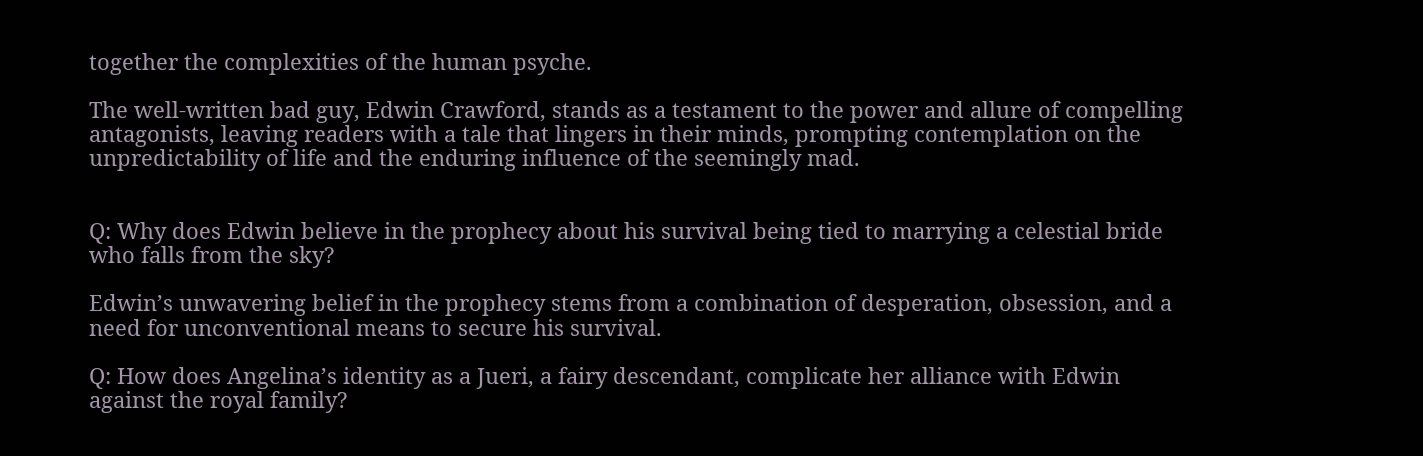together the complexities of the human psyche.

The well-written bad guy, Edwin Crawford, stands as a testament to the power and allure of compelling antagonists, leaving readers with a tale that lingers in their minds, prompting contemplation on the unpredictability of life and the enduring influence of the seemingly mad.


Q: Why does Edwin believe in the prophecy about his survival being tied to marrying a celestial bride who falls from the sky?

Edwin’s unwavering belief in the prophecy stems from a combination of desperation, obsession, and a need for unconventional means to secure his survival.

Q: How does Angelina’s identity as a Jueri, a fairy descendant, complicate her alliance with Edwin against the royal family?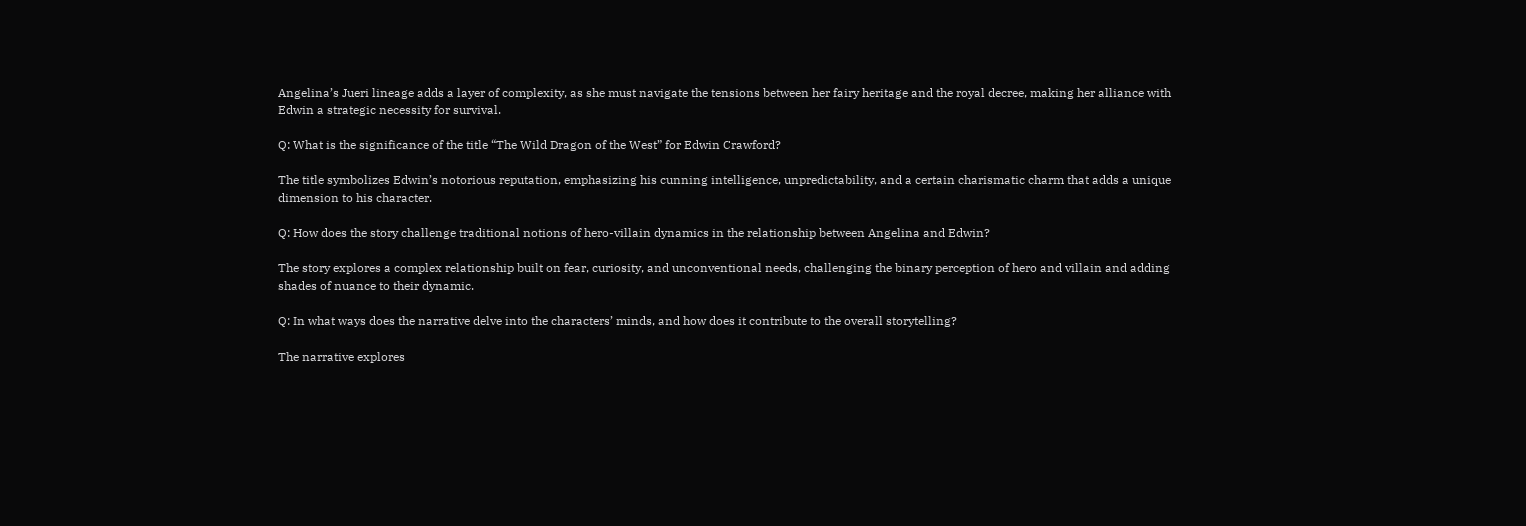Angelina’s Jueri lineage adds a layer of complexity, as she must navigate the tensions between her fairy heritage and the royal decree, making her alliance with Edwin a strategic necessity for survival.

Q: What is the significance of the title “The Wild Dragon of the West” for Edwin Crawford?

The title symbolizes Edwin’s notorious reputation, emphasizing his cunning intelligence, unpredictability, and a certain charismatic charm that adds a unique dimension to his character.

Q: How does the story challenge traditional notions of hero-villain dynamics in the relationship between Angelina and Edwin?

The story explores a complex relationship built on fear, curiosity, and unconventional needs, challenging the binary perception of hero and villain and adding shades of nuance to their dynamic.

Q: In what ways does the narrative delve into the characters’ minds, and how does it contribute to the overall storytelling?

The narrative explores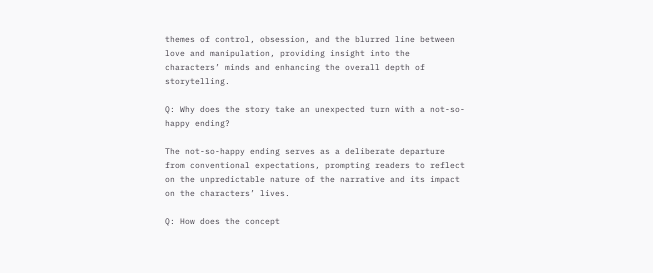themes of control, obsession, and the blurred line between love and manipulation, providing insight into the characters’ minds and enhancing the overall depth of storytelling.

Q: Why does the story take an unexpected turn with a not-so-happy ending?

The not-so-happy ending serves as a deliberate departure from conventional expectations, prompting readers to reflect on the unpredictable nature of the narrative and its impact on the characters’ lives.

Q: How does the concept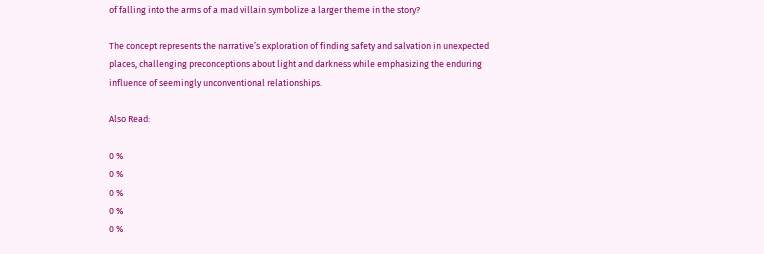of falling into the arms of a mad villain symbolize a larger theme in the story?

The concept represents the narrative’s exploration of finding safety and salvation in unexpected places, challenging preconceptions about light and darkness while emphasizing the enduring influence of seemingly unconventional relationships.

Also Read:

0 %
0 %
0 %
0 %
0 %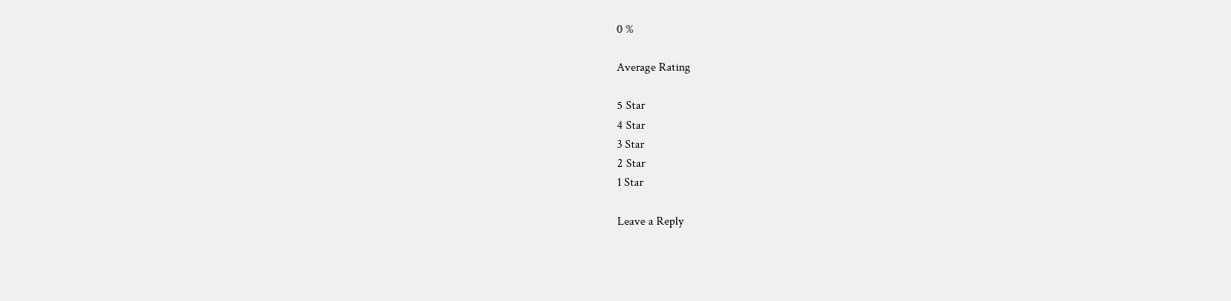0 %

Average Rating

5 Star
4 Star
3 Star
2 Star
1 Star

Leave a Reply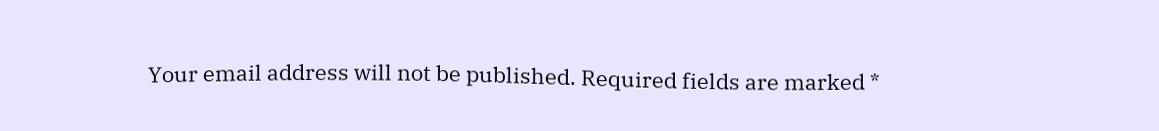Your email address will not be published. Required fields are marked *